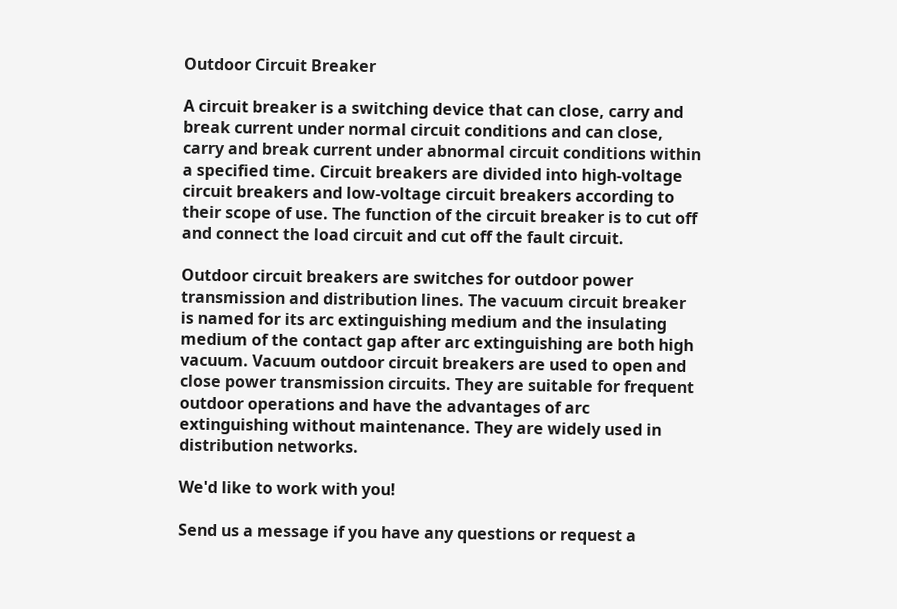Outdoor Circuit Breaker

A circuit breaker is a switching device that can close, carry and break current under normal circuit conditions and can close, carry and break current under abnormal circuit conditions within a specified time. Circuit breakers are divided into high-voltage circuit breakers and low-voltage circuit breakers according to their scope of use. The function of the circuit breaker is to cut off and connect the load circuit and cut off the fault circuit.

Outdoor circuit breakers are switches for outdoor power transmission and distribution lines. The vacuum circuit breaker is named for its arc extinguishing medium and the insulating medium of the contact gap after arc extinguishing are both high vacuum. Vacuum outdoor circuit breakers are used to open and close power transmission circuits. They are suitable for frequent outdoor operations and have the advantages of arc extinguishing without maintenance. They are widely used in distribution networks.

We'd like to work with you!

Send us a message if you have any questions or request a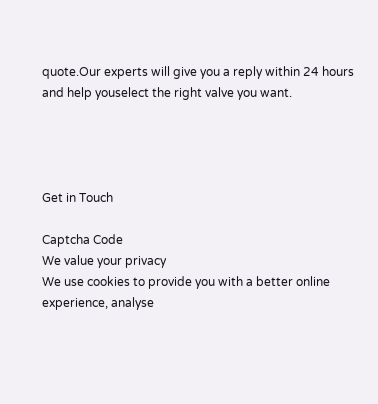quote.Our experts will give you a reply within 24 hours
and help youselect the right valve you want.




Get in Touch

Captcha Code
We value your privacy
We use cookies to provide you with a better online experience, analyse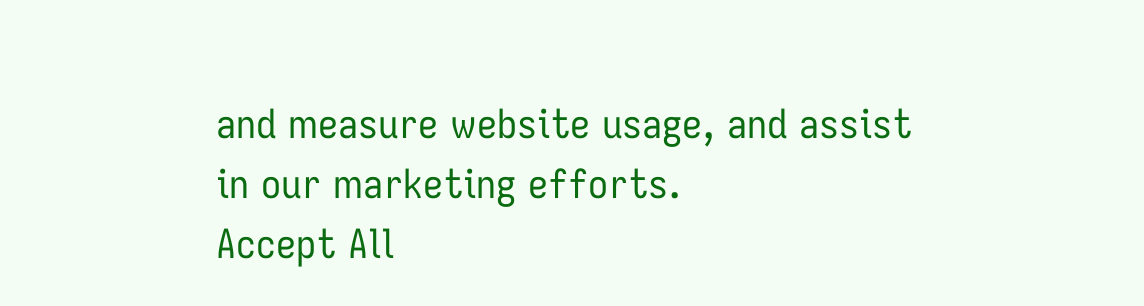and measure website usage, and assist in our marketing efforts.
Accept All